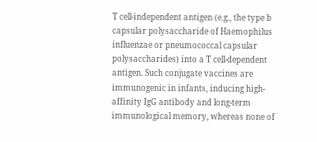T cell-independent antigen (e.g., the type b capsular polysaccharide of Haemophilus influenzae or pneumococcal capsular polysaccharides) into a T cell-dependent antigen. Such conjugate vaccines are immunogenic in infants, inducing high-affinity IgG antibody and long-term immunological memory, whereas none of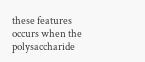these features occurs when the polysaccharide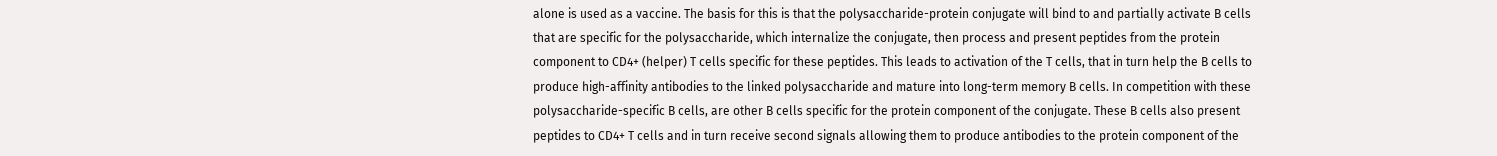alone is used as a vaccine. The basis for this is that the polysaccharide-protein conjugate will bind to and partially activate B cells that are specific for the polysaccharide, which internalize the conjugate, then process and present peptides from the protein component to CD4+ (helper) T cells specific for these peptides. This leads to activation of the T cells, that in turn help the B cells to produce high-affinity antibodies to the linked polysaccharide and mature into long-term memory B cells. In competition with these polysaccharide-specific B cells, are other B cells specific for the protein component of the conjugate. These B cells also present peptides to CD4+ T cells and in turn receive second signals allowing them to produce antibodies to the protein component of the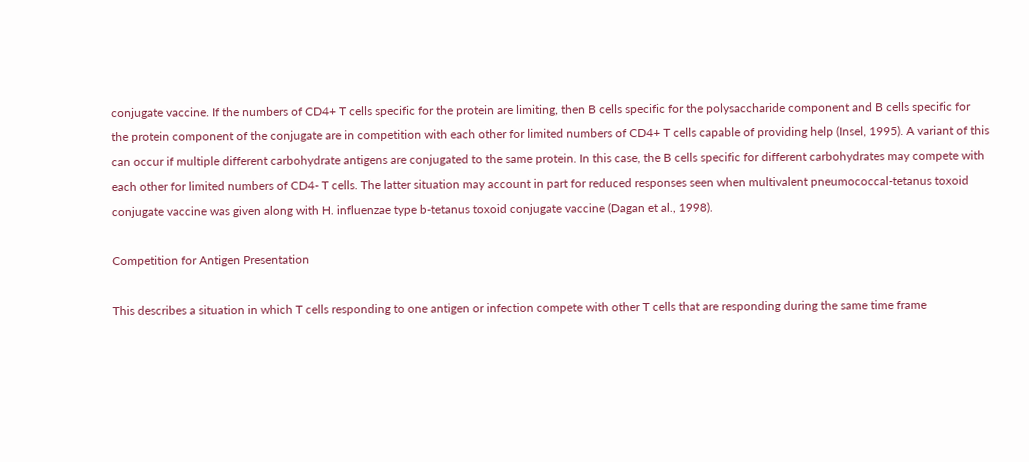conjugate vaccine. If the numbers of CD4+ T cells specific for the protein are limiting, then B cells specific for the polysaccharide component and B cells specific for the protein component of the conjugate are in competition with each other for limited numbers of CD4+ T cells capable of providing help (Insel, 1995). A variant of this can occur if multiple different carbohydrate antigens are conjugated to the same protein. In this case, the B cells specific for different carbohydrates may compete with each other for limited numbers of CD4- T cells. The latter situation may account in part for reduced responses seen when multivalent pneumococcal-tetanus toxoid conjugate vaccine was given along with H. influenzae type b-tetanus toxoid conjugate vaccine (Dagan et al., 1998).

Competition for Antigen Presentation

This describes a situation in which T cells responding to one antigen or infection compete with other T cells that are responding during the same time frame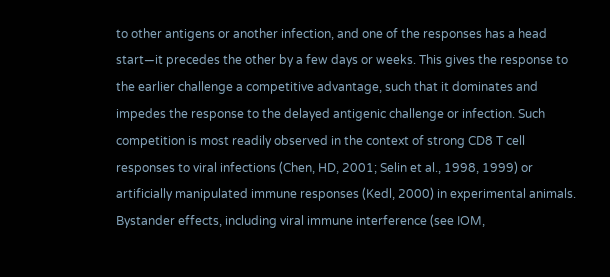to other antigens or another infection, and one of the responses has a head start—it precedes the other by a few days or weeks. This gives the response to the earlier challenge a competitive advantage, such that it dominates and impedes the response to the delayed antigenic challenge or infection. Such competition is most readily observed in the context of strong CD8 T cell responses to viral infections (Chen, HD, 2001; Selin et al., 1998, 1999) or artificially manipulated immune responses (Kedl, 2000) in experimental animals. Bystander effects, including viral immune interference (see IOM,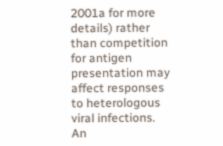2001a for more details) rather than competition for antigen presentation may affect responses to heterologous viral infections. An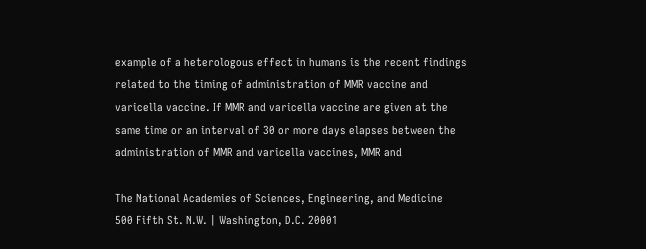example of a heterologous effect in humans is the recent findings related to the timing of administration of MMR vaccine and varicella vaccine. If MMR and varicella vaccine are given at the same time or an interval of 30 or more days elapses between the administration of MMR and varicella vaccines, MMR and

The National Academies of Sciences, Engineering, and Medicine
500 Fifth St. N.W. | Washington, D.C. 20001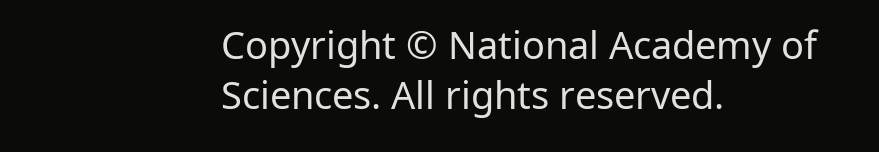Copyright © National Academy of Sciences. All rights reserved.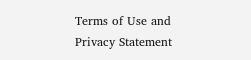Terms of Use and Privacy Statement